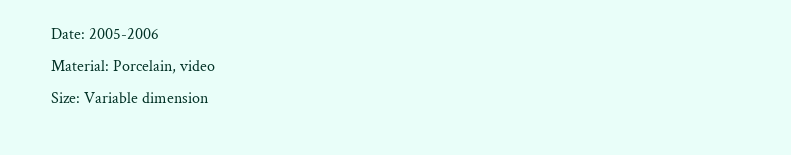Date: 2005-2006
Material: Porcelain, video
Size: Variable dimension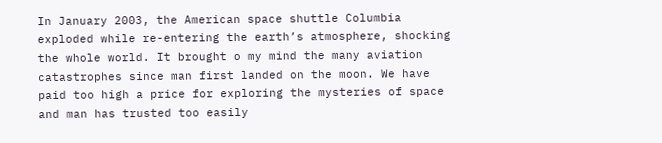In January 2003, the American space shuttle Columbia exploded while re-entering the earth’s atmosphere, shocking the whole world. It brought o my mind the many aviation catastrophes since man first landed on the moon. We have paid too high a price for exploring the mysteries of space and man has trusted too easily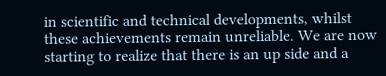in scientific and technical developments, whilst these achievements remain unreliable. We are now starting to realize that there is an up side and a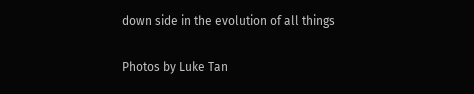down side in the evolution of all things

Photos by Luke Tan